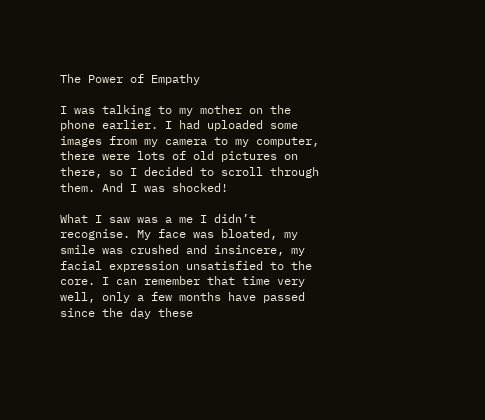The Power of Empathy

I was talking to my mother on the phone earlier. I had uploaded some images from my camera to my computer, there were lots of old pictures on there, so I decided to scroll through them. And I was shocked!

What I saw was a me I didn’t recognise. My face was bloated, my smile was crushed and insincere, my facial expression unsatisfied to the core. I can remember that time very well, only a few months have passed since the day these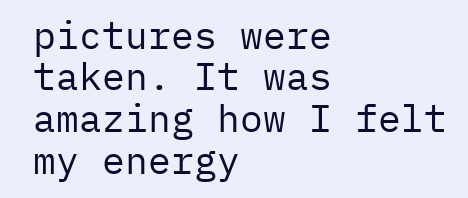pictures were taken. It was amazing how I felt my energy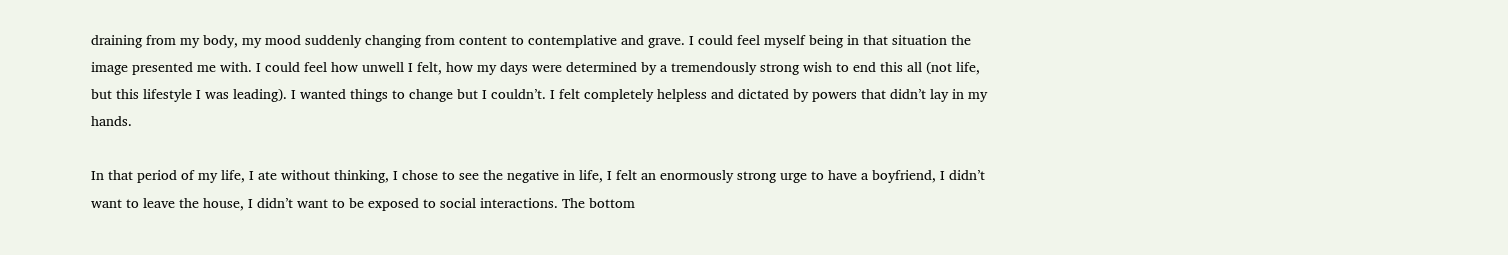draining from my body, my mood suddenly changing from content to contemplative and grave. I could feel myself being in that situation the image presented me with. I could feel how unwell I felt, how my days were determined by a tremendously strong wish to end this all (not life, but this lifestyle I was leading). I wanted things to change but I couldn’t. I felt completely helpless and dictated by powers that didn’t lay in my hands.

In that period of my life, I ate without thinking, I chose to see the negative in life, I felt an enormously strong urge to have a boyfriend, I didn’t want to leave the house, I didn’t want to be exposed to social interactions. The bottom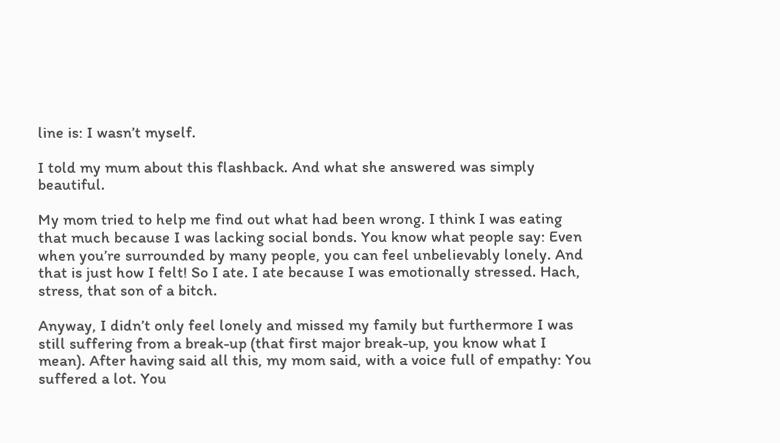line is: I wasn’t myself.

I told my mum about this flashback. And what she answered was simply beautiful.

My mom tried to help me find out what had been wrong. I think I was eating that much because I was lacking social bonds. You know what people say: Even when you’re surrounded by many people, you can feel unbelievably lonely. And that is just how I felt! So I ate. I ate because I was emotionally stressed. Hach, stress, that son of a bitch.

Anyway, I didn’t only feel lonely and missed my family but furthermore I was still suffering from a break-up (that first major break-up, you know what I mean). After having said all this, my mom said, with a voice full of empathy: You suffered a lot. You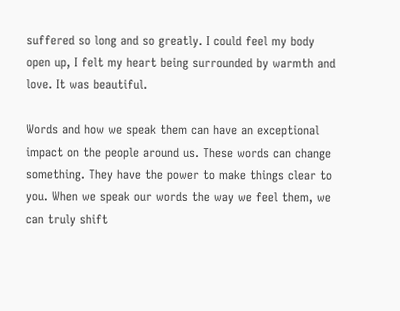suffered so long and so greatly. I could feel my body open up, I felt my heart being surrounded by warmth and love. It was beautiful.

Words and how we speak them can have an exceptional impact on the people around us. These words can change something. They have the power to make things clear to you. When we speak our words the way we feel them, we can truly shift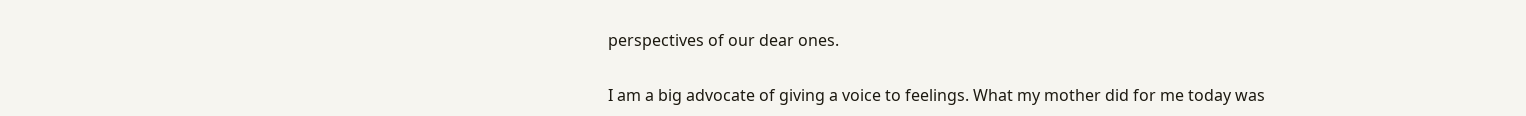perspectives of our dear ones.

I am a big advocate of giving a voice to feelings. What my mother did for me today was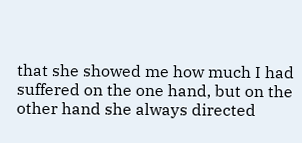that she showed me how much I had suffered on the one hand, but on the other hand she always directed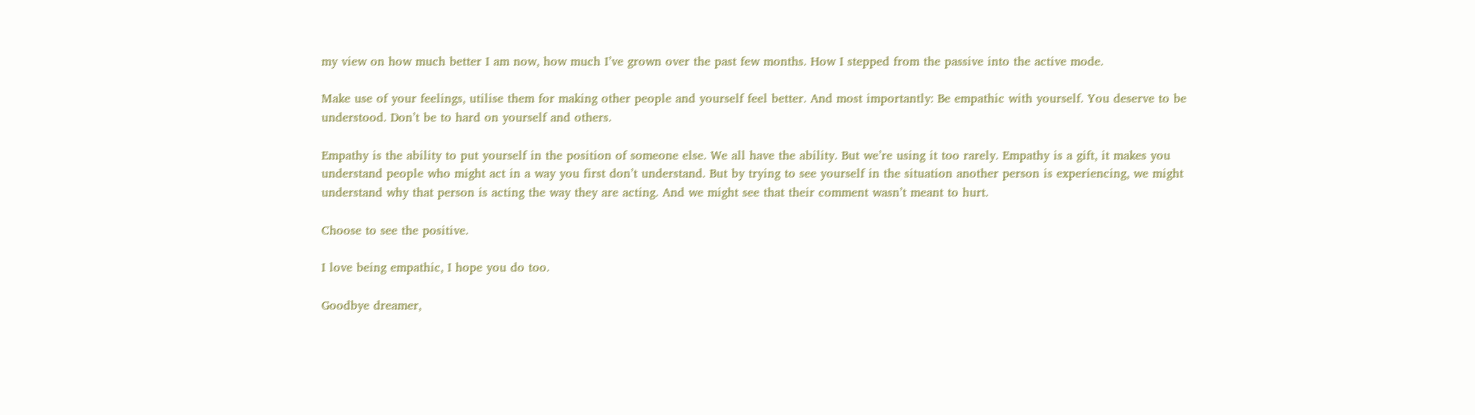my view on how much better I am now, how much I’ve grown over the past few months. How I stepped from the passive into the active mode.

Make use of your feelings, utilise them for making other people and yourself feel better. And most importantly: Be empathic with yourself. You deserve to be understood. Don’t be to hard on yourself and others.

Empathy is the ability to put yourself in the position of someone else. We all have the ability. But we’re using it too rarely. Empathy is a gift, it makes you understand people who might act in a way you first don’t understand. But by trying to see yourself in the situation another person is experiencing, we might understand why that person is acting the way they are acting. And we might see that their comment wasn’t meant to hurt.

Choose to see the positive.

I love being empathic, I hope you do too.

Goodbye dreamer,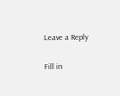Leave a Reply

Fill in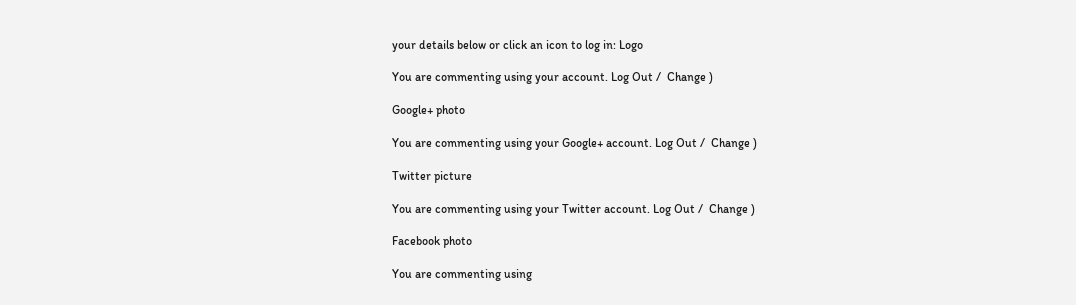your details below or click an icon to log in: Logo

You are commenting using your account. Log Out /  Change )

Google+ photo

You are commenting using your Google+ account. Log Out /  Change )

Twitter picture

You are commenting using your Twitter account. Log Out /  Change )

Facebook photo

You are commenting using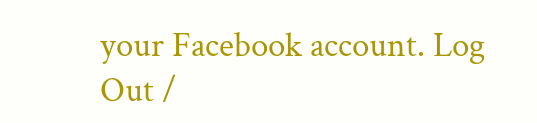your Facebook account. Log Out /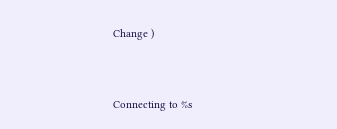Change )


Connecting to %s